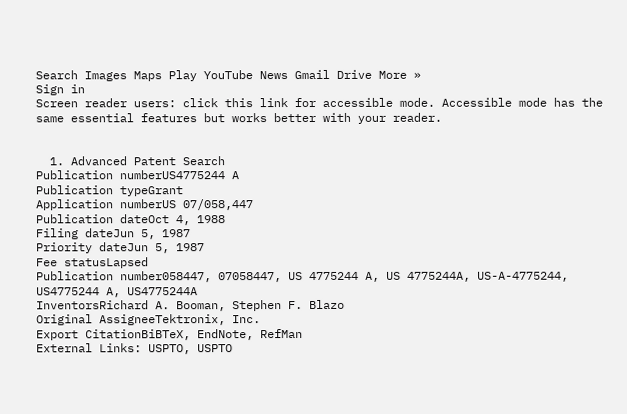Search Images Maps Play YouTube News Gmail Drive More »
Sign in
Screen reader users: click this link for accessible mode. Accessible mode has the same essential features but works better with your reader.


  1. Advanced Patent Search
Publication numberUS4775244 A
Publication typeGrant
Application numberUS 07/058,447
Publication dateOct 4, 1988
Filing dateJun 5, 1987
Priority dateJun 5, 1987
Fee statusLapsed
Publication number058447, 07058447, US 4775244 A, US 4775244A, US-A-4775244, US4775244 A, US4775244A
InventorsRichard A. Booman, Stephen F. Blazo
Original AssigneeTektronix, Inc.
Export CitationBiBTeX, EndNote, RefMan
External Links: USPTO, USPTO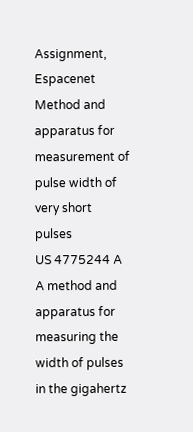Assignment, Espacenet
Method and apparatus for measurement of pulse width of very short pulses
US 4775244 A
A method and apparatus for measuring the width of pulses in the gigahertz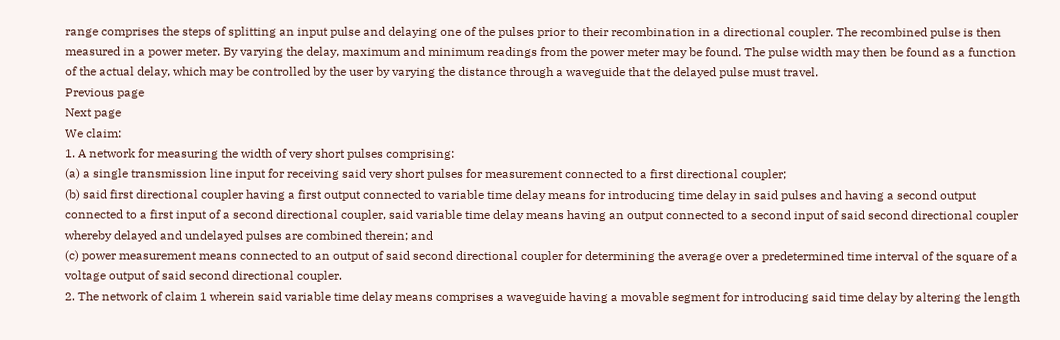range comprises the steps of splitting an input pulse and delaying one of the pulses prior to their recombination in a directional coupler. The recombined pulse is then measured in a power meter. By varying the delay, maximum and minimum readings from the power meter may be found. The pulse width may then be found as a function of the actual delay, which may be controlled by the user by varying the distance through a waveguide that the delayed pulse must travel.
Previous page
Next page
We claim:
1. A network for measuring the width of very short pulses comprising:
(a) a single transmission line input for receiving said very short pulses for measurement connected to a first directional coupler;
(b) said first directional coupler having a first output connected to variable time delay means for introducing time delay in said pulses and having a second output connected to a first input of a second directional coupler, said variable time delay means having an output connected to a second input of said second directional coupler whereby delayed and undelayed pulses are combined therein; and
(c) power measurement means connected to an output of said second directional coupler for determining the average over a predetermined time interval of the square of a voltage output of said second directional coupler.
2. The network of claim 1 wherein said variable time delay means comprises a waveguide having a movable segment for introducing said time delay by altering the length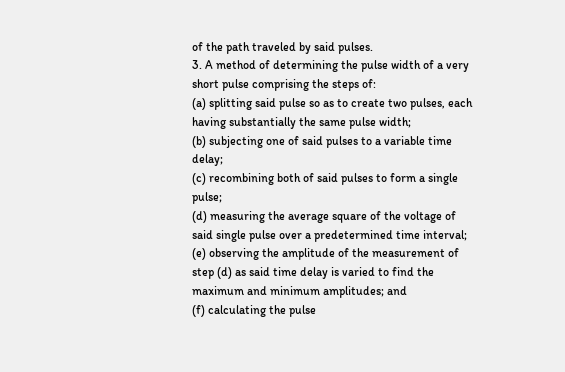of the path traveled by said pulses.
3. A method of determining the pulse width of a very short pulse comprising the steps of:
(a) splitting said pulse so as to create two pulses, each having substantially the same pulse width;
(b) subjecting one of said pulses to a variable time delay;
(c) recombining both of said pulses to form a single pulse;
(d) measuring the average square of the voltage of said single pulse over a predetermined time interval;
(e) observing the amplitude of the measurement of step (d) as said time delay is varied to find the maximum and minimum amplitudes; and
(f) calculating the pulse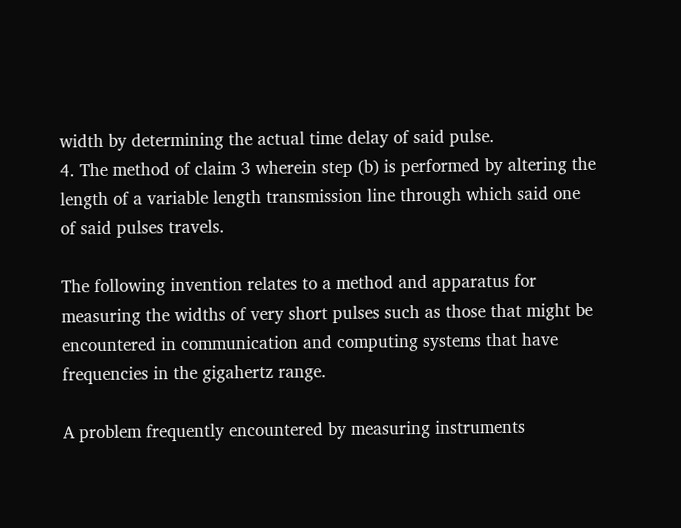width by determining the actual time delay of said pulse.
4. The method of claim 3 wherein step (b) is performed by altering the length of a variable length transmission line through which said one of said pulses travels.

The following invention relates to a method and apparatus for measuring the widths of very short pulses such as those that might be encountered in communication and computing systems that have frequencies in the gigahertz range.

A problem frequently encountered by measuring instruments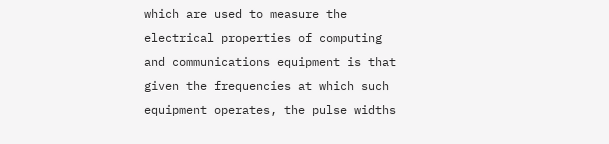which are used to measure the electrical properties of computing and communications equipment is that given the frequencies at which such equipment operates, the pulse widths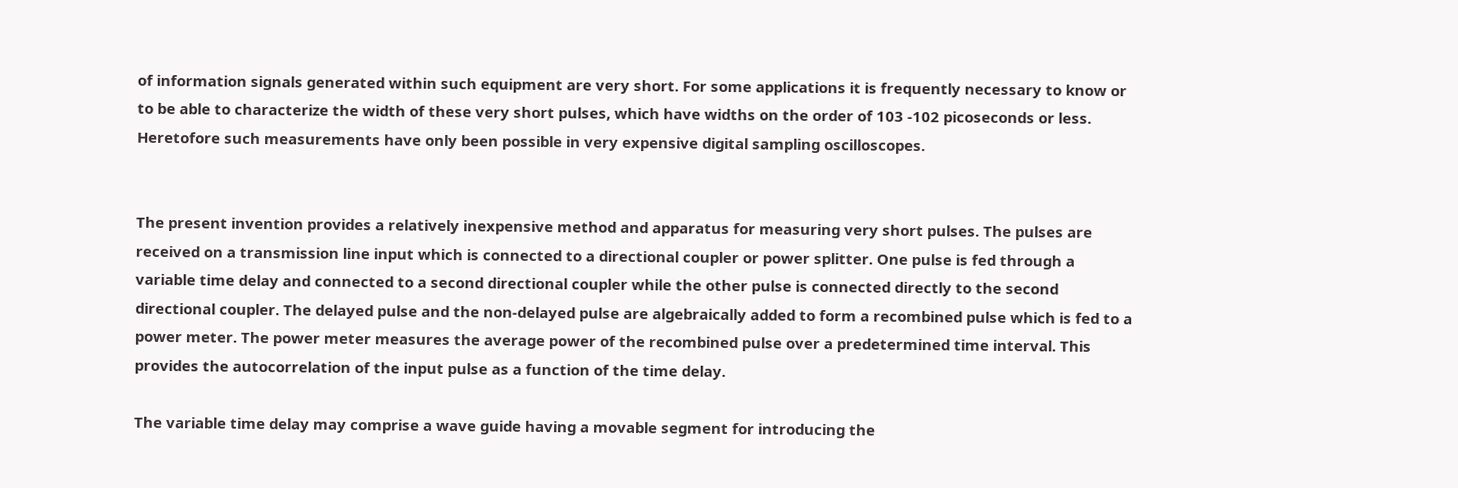of information signals generated within such equipment are very short. For some applications it is frequently necessary to know or to be able to characterize the width of these very short pulses, which have widths on the order of 103 -102 picoseconds or less. Heretofore such measurements have only been possible in very expensive digital sampling oscilloscopes.


The present invention provides a relatively inexpensive method and apparatus for measuring very short pulses. The pulses are received on a transmission line input which is connected to a directional coupler or power splitter. One pulse is fed through a variable time delay and connected to a second directional coupler while the other pulse is connected directly to the second directional coupler. The delayed pulse and the non-delayed pulse are algebraically added to form a recombined pulse which is fed to a power meter. The power meter measures the average power of the recombined pulse over a predetermined time interval. This provides the autocorrelation of the input pulse as a function of the time delay.

The variable time delay may comprise a wave guide having a movable segment for introducing the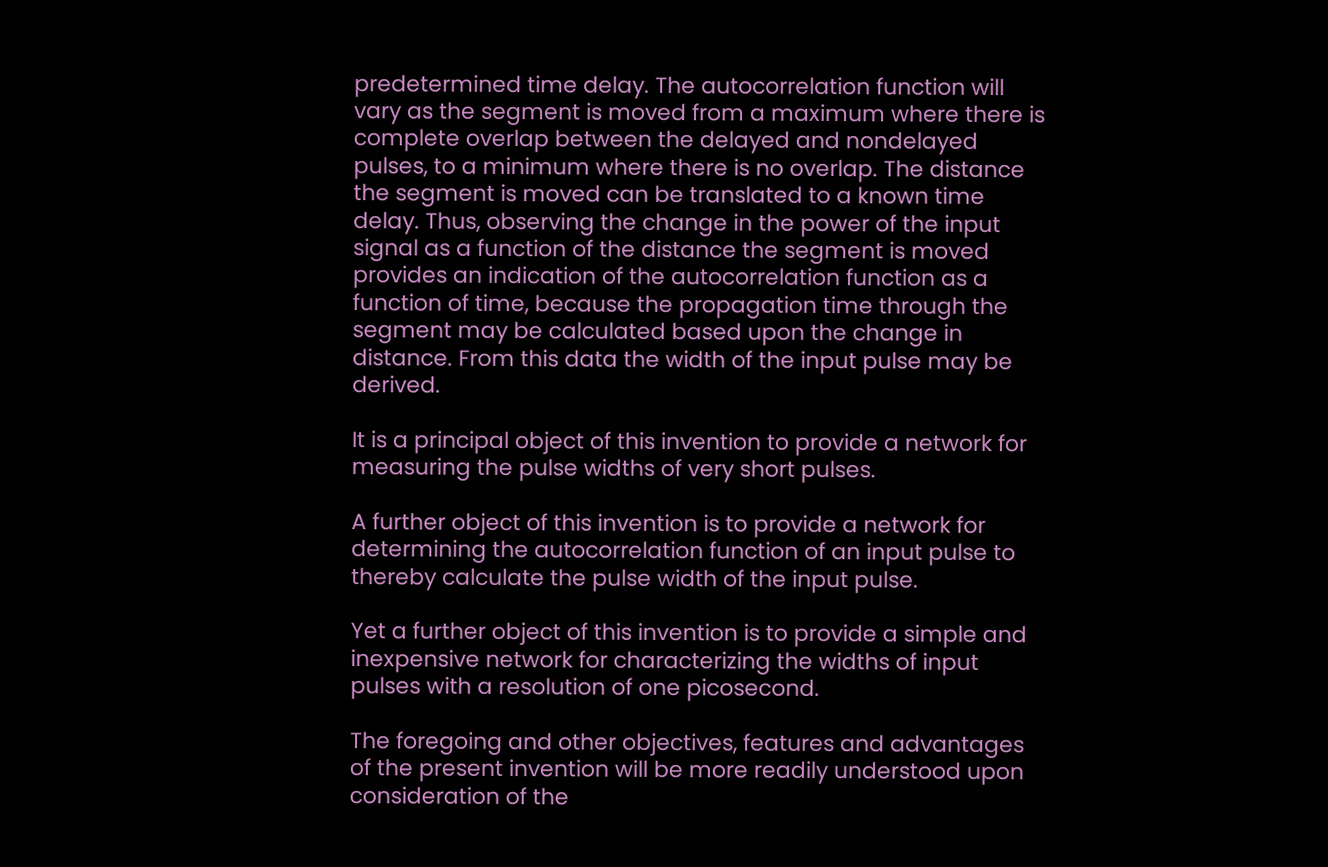predetermined time delay. The autocorrelation function will vary as the segment is moved from a maximum where there is complete overlap between the delayed and nondelayed pulses, to a minimum where there is no overlap. The distance the segment is moved can be translated to a known time delay. Thus, observing the change in the power of the input signal as a function of the distance the segment is moved provides an indication of the autocorrelation function as a function of time, because the propagation time through the segment may be calculated based upon the change in distance. From this data the width of the input pulse may be derived.

It is a principal object of this invention to provide a network for measuring the pulse widths of very short pulses.

A further object of this invention is to provide a network for determining the autocorrelation function of an input pulse to thereby calculate the pulse width of the input pulse.

Yet a further object of this invention is to provide a simple and inexpensive network for characterizing the widths of input pulses with a resolution of one picosecond.

The foregoing and other objectives, features and advantages of the present invention will be more readily understood upon consideration of the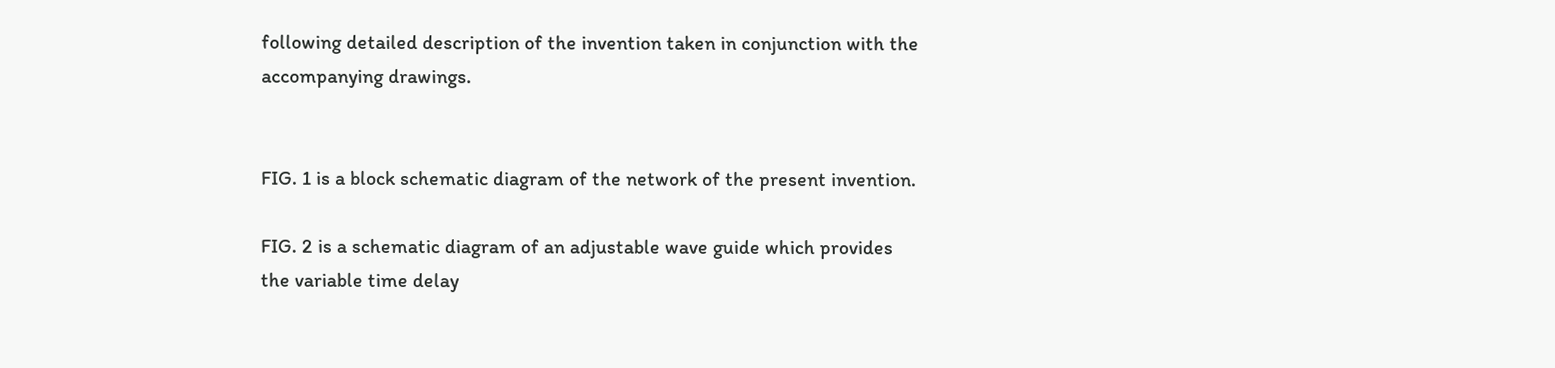following detailed description of the invention taken in conjunction with the accompanying drawings.


FIG. 1 is a block schematic diagram of the network of the present invention.

FIG. 2 is a schematic diagram of an adjustable wave guide which provides the variable time delay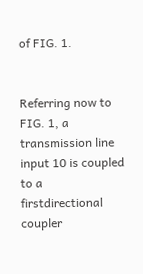of FIG. 1.


Referring now to FIG. 1, a transmission line input 10 is coupled to a firstdirectional coupler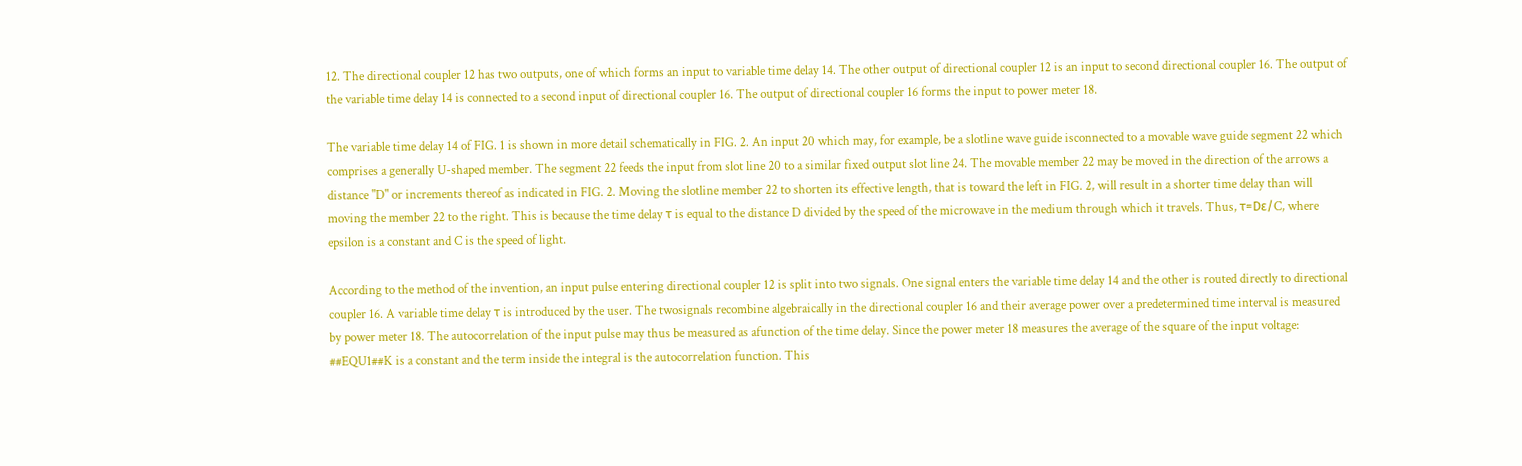12. The directional coupler 12 has two outputs, one of which forms an input to variable time delay 14. The other output of directional coupler 12 is an input to second directional coupler 16. The output of the variable time delay 14 is connected to a second input of directional coupler 16. The output of directional coupler 16 forms the input to power meter 18.

The variable time delay 14 of FIG. 1 is shown in more detail schematically in FIG. 2. An input 20 which may, for example, be a slotline wave guide isconnected to a movable wave guide segment 22 which comprises a generally U-shaped member. The segment 22 feeds the input from slot line 20 to a similar fixed output slot line 24. The movable member 22 may be moved in the direction of the arrows a distance "D" or increments thereof as indicated in FIG. 2. Moving the slotline member 22 to shorten its effective length, that is toward the left in FIG. 2, will result in a shorter time delay than will moving the member 22 to the right. This is because the time delay τ is equal to the distance D divided by the speed of the microwave in the medium through which it travels. Thus, τ=Dε/C, where epsilon is a constant and C is the speed of light.

According to the method of the invention, an input pulse entering directional coupler 12 is split into two signals. One signal enters the variable time delay 14 and the other is routed directly to directional coupler 16. A variable time delay τ is introduced by the user. The twosignals recombine algebraically in the directional coupler 16 and their average power over a predetermined time interval is measured by power meter 18. The autocorrelation of the input pulse may thus be measured as afunction of the time delay. Since the power meter 18 measures the average of the square of the input voltage: ##EQU1##K is a constant and the term inside the integral is the autocorrelation function. This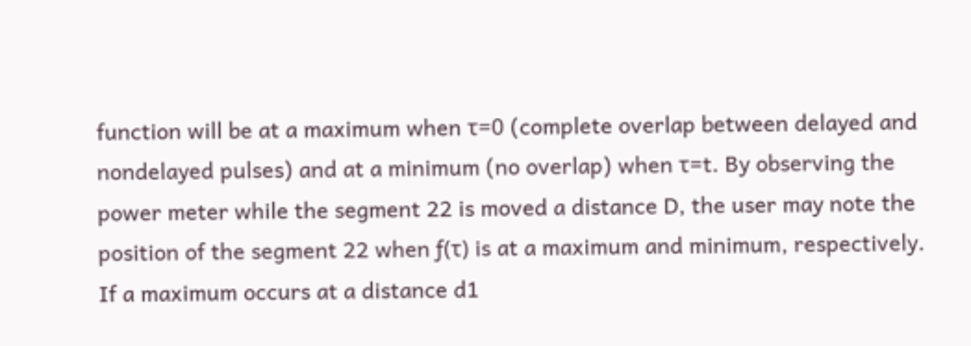function will be at a maximum when τ=0 (complete overlap between delayed and nondelayed pulses) and at a minimum (no overlap) when τ=t. By observing the power meter while the segment 22 is moved a distance D, the user may note the position of the segment 22 when ƒ(τ) is at a maximum and minimum, respectively. If a maximum occurs at a distance d1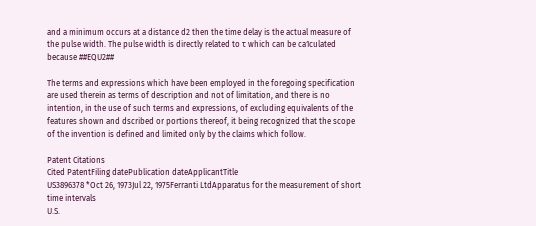and a minimum occurs at a distance d2 then the time delay is the actual measure of the pulse width. The pulse width is directly related to τ which can be ca1culated because ##EQU2##

The terms and expressions which have been employed in the foregoing specification are used therein as terms of description and not of limitation, and there is no intention, in the use of such terms and expressions, of excluding equivalents of the features shown and dscribed or portions thereof, it being recognized that the scope of the invention is defined and limited only by the claims which follow.

Patent Citations
Cited PatentFiling datePublication dateApplicantTitle
US3896378 *Oct 26, 1973Jul 22, 1975Ferranti LtdApparatus for the measurement of short time intervals
U.S.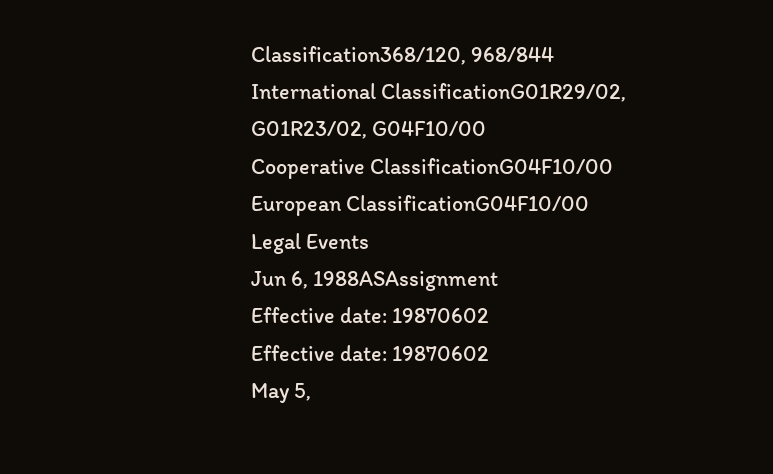Classification368/120, 968/844
International ClassificationG01R29/02, G01R23/02, G04F10/00
Cooperative ClassificationG04F10/00
European ClassificationG04F10/00
Legal Events
Jun 6, 1988ASAssignment
Effective date: 19870602
Effective date: 19870602
May 5,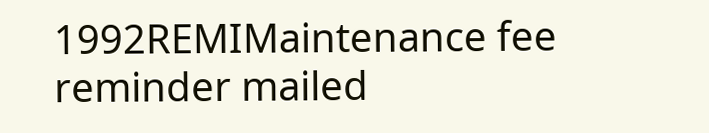1992REMIMaintenance fee reminder mailed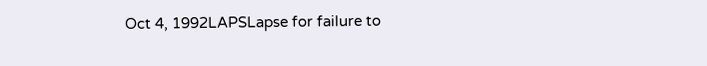Oct 4, 1992LAPSLapse for failure to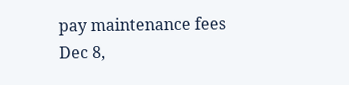pay maintenance fees
Dec 8,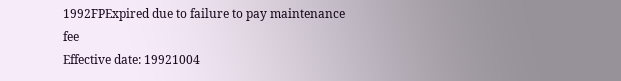1992FPExpired due to failure to pay maintenance fee
Effective date: 19921004